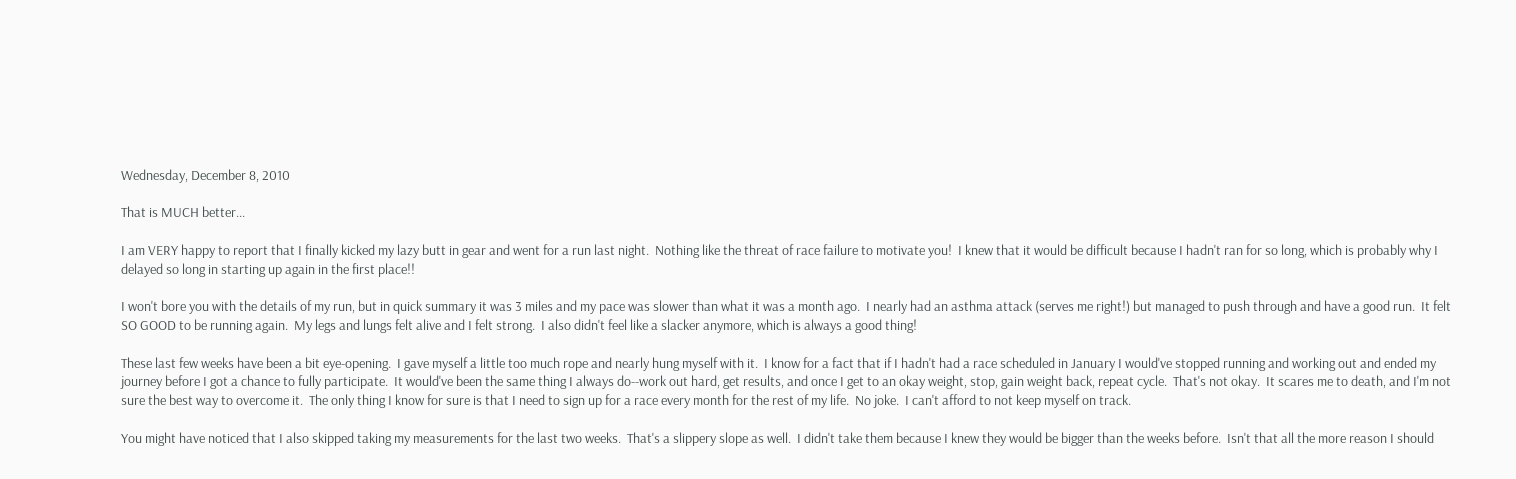Wednesday, December 8, 2010

That is MUCH better...

I am VERY happy to report that I finally kicked my lazy butt in gear and went for a run last night.  Nothing like the threat of race failure to motivate you!  I knew that it would be difficult because I hadn't ran for so long, which is probably why I delayed so long in starting up again in the first place!!

I won't bore you with the details of my run, but in quick summary it was 3 miles and my pace was slower than what it was a month ago.  I nearly had an asthma attack (serves me right!) but managed to push through and have a good run.  It felt SO GOOD to be running again.  My legs and lungs felt alive and I felt strong.  I also didn't feel like a slacker anymore, which is always a good thing!

These last few weeks have been a bit eye-opening.  I gave myself a little too much rope and nearly hung myself with it.  I know for a fact that if I hadn't had a race scheduled in January I would've stopped running and working out and ended my journey before I got a chance to fully participate.  It would've been the same thing I always do--work out hard, get results, and once I get to an okay weight, stop, gain weight back, repeat cycle.  That's not okay.  It scares me to death, and I'm not sure the best way to overcome it.  The only thing I know for sure is that I need to sign up for a race every month for the rest of my life.  No joke.  I can't afford to not keep myself on track.

You might have noticed that I also skipped taking my measurements for the last two weeks.  That's a slippery slope as well.  I didn't take them because I knew they would be bigger than the weeks before.  Isn't that all the more reason I should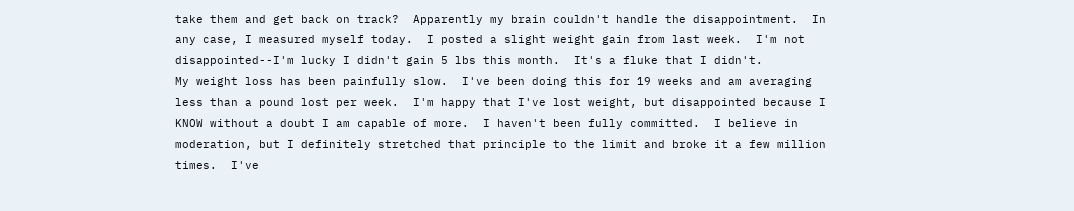take them and get back on track?  Apparently my brain couldn't handle the disappointment.  In any case, I measured myself today.  I posted a slight weight gain from last week.  I'm not disappointed--I'm lucky I didn't gain 5 lbs this month.  It's a fluke that I didn't.
My weight loss has been painfully slow.  I've been doing this for 19 weeks and am averaging less than a pound lost per week.  I'm happy that I've lost weight, but disappointed because I KNOW without a doubt I am capable of more.  I haven't been fully committed.  I believe in moderation, but I definitely stretched that principle to the limit and broke it a few million times.  I've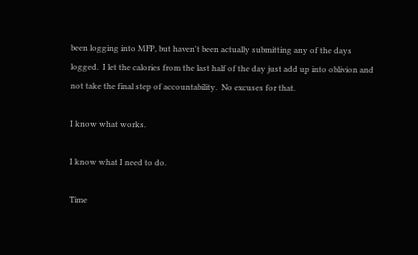been logging into MFP, but haven't been actually submitting any of the days logged.  I let the calories from the last half of the day just add up into oblivion and not take the final step of accountability.  No excuses for that.

I know what works.

I know what I need to do.

Time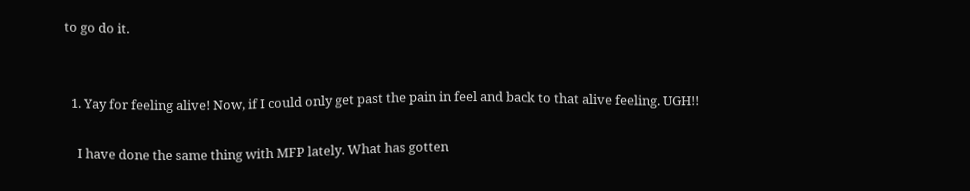to go do it.


  1. Yay for feeling alive! Now, if I could only get past the pain in feel and back to that alive feeling. UGH!!

    I have done the same thing with MFP lately. What has gotten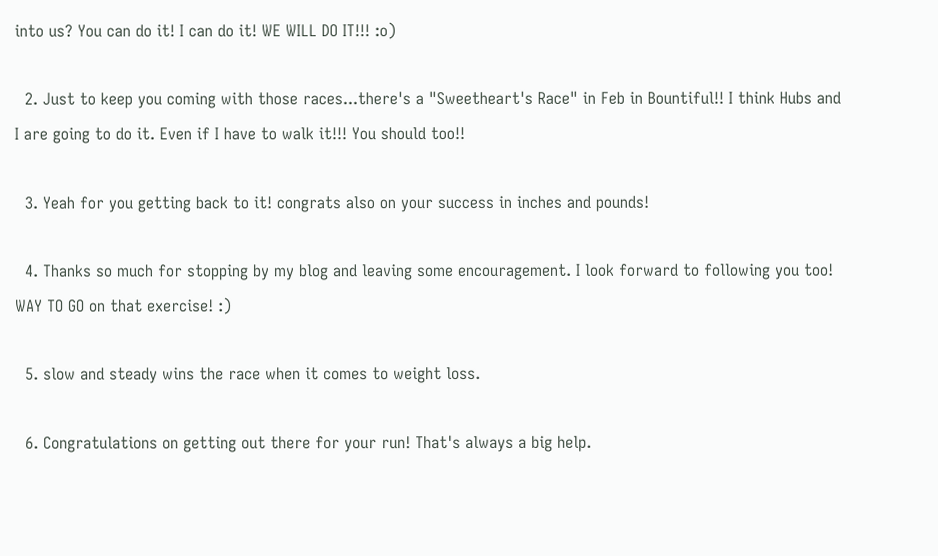into us? You can do it! I can do it! WE WILL DO IT!!! :o)

  2. Just to keep you coming with those races...there's a "Sweetheart's Race" in Feb in Bountiful!! I think Hubs and I are going to do it. Even if I have to walk it!!! You should too!!

  3. Yeah for you getting back to it! congrats also on your success in inches and pounds!

  4. Thanks so much for stopping by my blog and leaving some encouragement. I look forward to following you too! WAY TO GO on that exercise! :)

  5. slow and steady wins the race when it comes to weight loss.

  6. Congratulations on getting out there for your run! That's always a big help.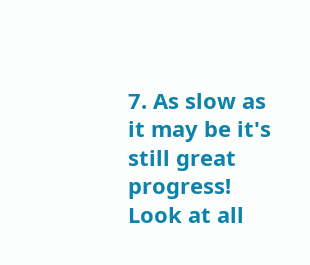7. As slow as it may be it's still great progress! Look at all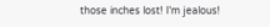those inches lost! I'm jealous!